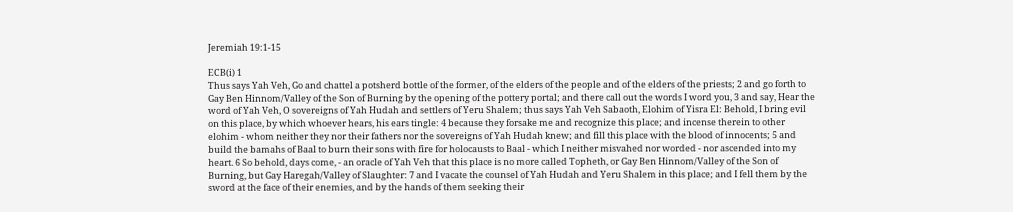Jeremiah 19:1-15

ECB(i) 1
Thus says Yah Veh, Go and chattel a potsherd bottle of the former, of the elders of the people and of the elders of the priests; 2 and go forth to Gay Ben Hinnom/Valley of the Son of Burning by the opening of the pottery portal; and there call out the words I word you, 3 and say, Hear the word of Yah Veh, O sovereigns of Yah Hudah and settlers of Yeru Shalem; thus says Yah Veh Sabaoth, Elohim of Yisra El: Behold, I bring evil on this place, by which whoever hears, his ears tingle: 4 because they forsake me and recognize this place; and incense therein to other elohim - whom neither they nor their fathers nor the sovereigns of Yah Hudah knew; and fill this place with the blood of innocents; 5 and build the bamahs of Baal to burn their sons with fire for holocausts to Baal - which I neither misvahed nor worded - nor ascended into my heart. 6 So behold, days come, - an oracle of Yah Veh that this place is no more called Topheth, or Gay Ben Hinnom/Valley of the Son of Burning, but Gay Haregah/Valley of Slaughter: 7 and I vacate the counsel of Yah Hudah and Yeru Shalem in this place; and I fell them by the sword at the face of their enemies, and by the hands of them seeking their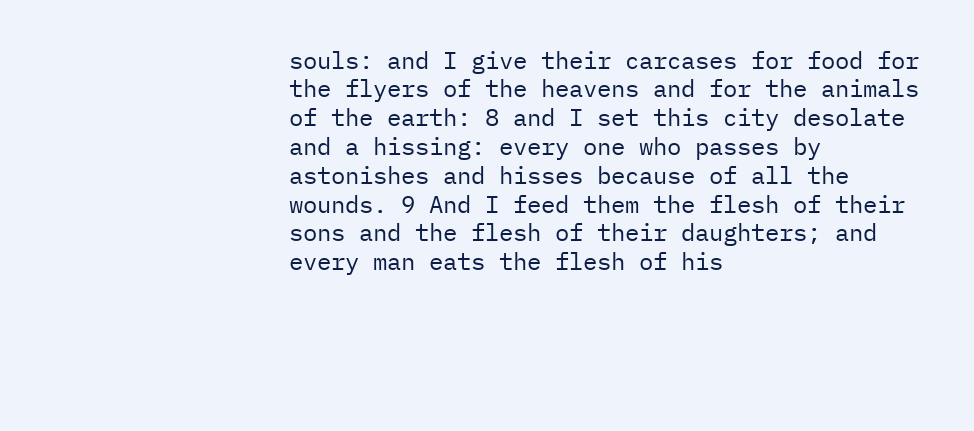souls: and I give their carcases for food for the flyers of the heavens and for the animals of the earth: 8 and I set this city desolate and a hissing: every one who passes by astonishes and hisses because of all the wounds. 9 And I feed them the flesh of their sons and the flesh of their daughters; and every man eats the flesh of his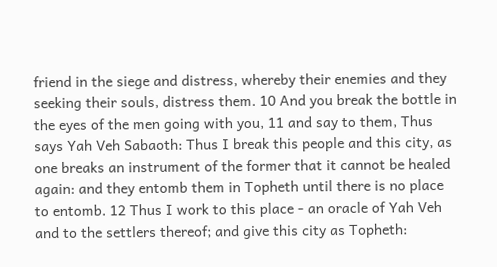friend in the siege and distress, whereby their enemies and they seeking their souls, distress them. 10 And you break the bottle in the eyes of the men going with you, 11 and say to them, Thus says Yah Veh Sabaoth: Thus I break this people and this city, as one breaks an instrument of the former that it cannot be healed again: and they entomb them in Topheth until there is no place to entomb. 12 Thus I work to this place - an oracle of Yah Veh and to the settlers thereof; and give this city as Topheth: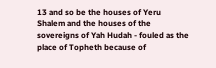13 and so be the houses of Yeru Shalem and the houses of the sovereigns of Yah Hudah - fouled as the place of Topheth because of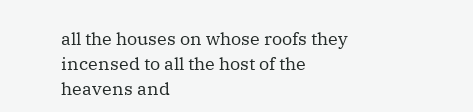all the houses on whose roofs they incensed to all the host of the heavens and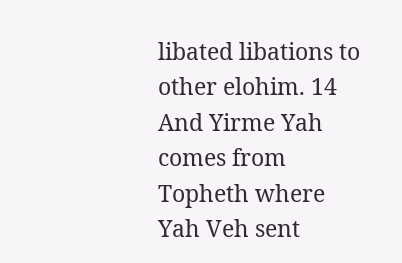libated libations to other elohim. 14 And Yirme Yah comes from Topheth where Yah Veh sent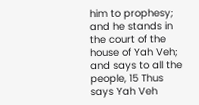him to prophesy; and he stands in the court of the house of Yah Veh; and says to all the people, 15 Thus says Yah Veh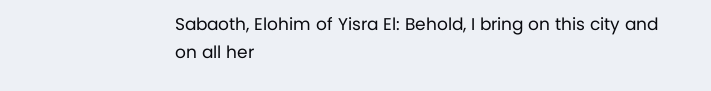Sabaoth, Elohim of Yisra El: Behold, I bring on this city and on all her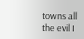towns all the evil I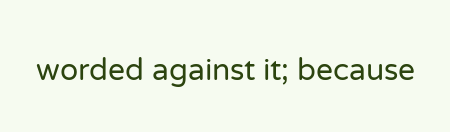worded against it; because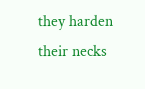they harden their necks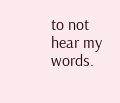to not hear my words.